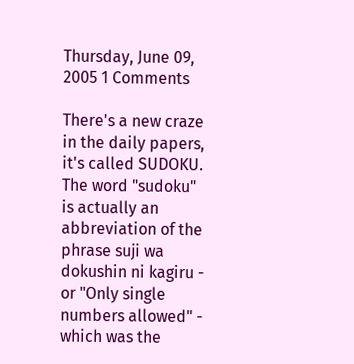Thursday, June 09, 2005 1 Comments

There's a new craze in the daily papers, it's called SUDOKU.
The word "sudoku" is actually an abbreviation of the phrase suji wa dokushin ni kagiru - or "Only single numbers allowed" - which was the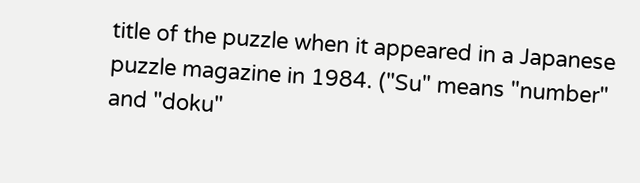title of the puzzle when it appeared in a Japanese puzzle magazine in 1984. ("Su" means "number" and "doku"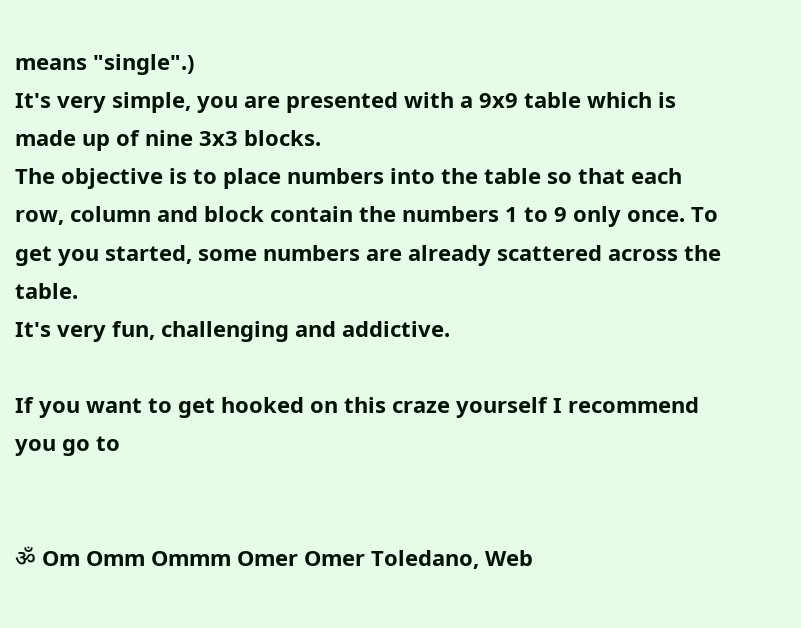means "single".)
It's very simple, you are presented with a 9x9 table which is made up of nine 3x3 blocks.
The objective is to place numbers into the table so that each row, column and block contain the numbers 1 to 9 only once. To get you started, some numbers are already scattered across the table.
It's very fun, challenging and addictive.

If you want to get hooked on this craze yourself I recommend you go to


ॐ Om Omm Ommm Omer Omer Toledano, Web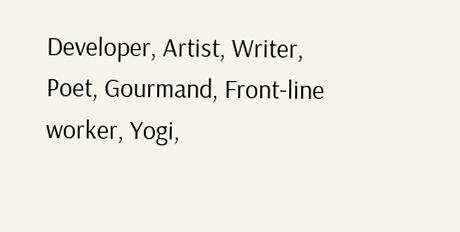Developer, Artist, Writer, Poet, Gourmand, Front-line worker, Yogi,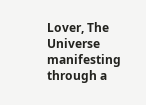Lover, The Universe manifesting through a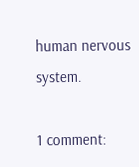human nervous system.

1 comment: